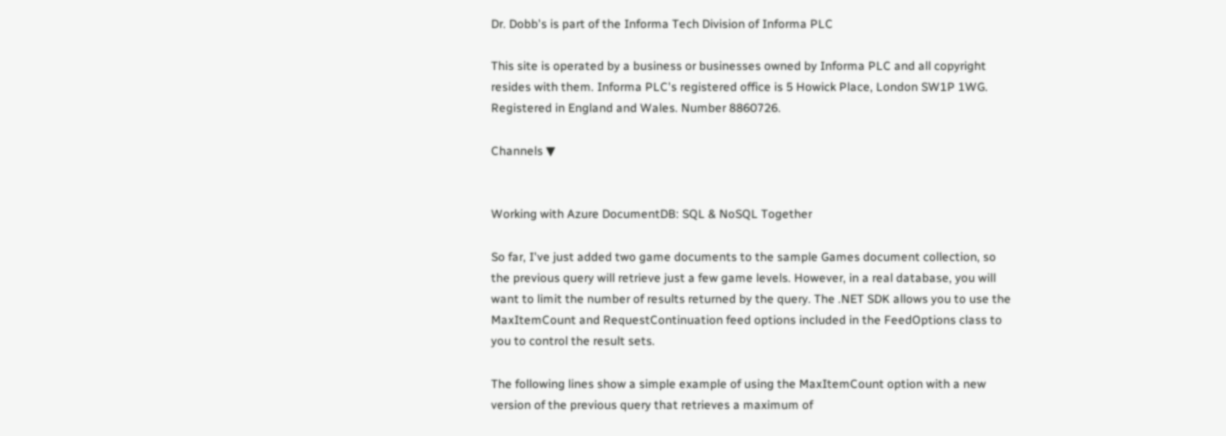Dr. Dobb's is part of the Informa Tech Division of Informa PLC

This site is operated by a business or businesses owned by Informa PLC and all copyright resides with them. Informa PLC's registered office is 5 Howick Place, London SW1P 1WG. Registered in England and Wales. Number 8860726.

Channels ▼


Working with Azure DocumentDB: SQL & NoSQL Together

So far, I've just added two game documents to the sample Games document collection, so the previous query will retrieve just a few game levels. However, in a real database, you will want to limit the number of results returned by the query. The .NET SDK allows you to use the MaxItemCount and RequestContinuation feed options included in the FeedOptions class to you to control the result sets.

The following lines show a simple example of using the MaxItemCount option with a new version of the previous query that retrieves a maximum of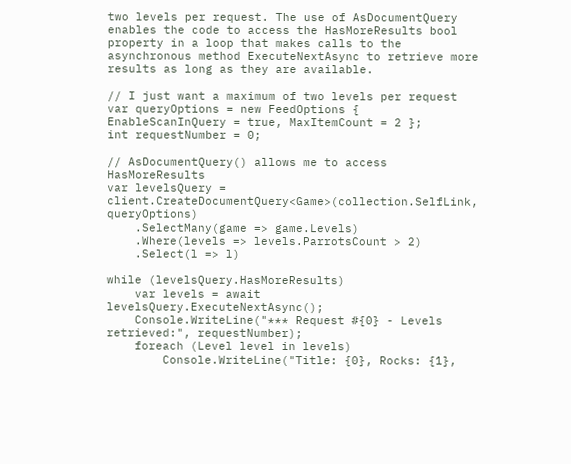two levels per request. The use of AsDocumentQuery enables the code to access the HasMoreResults bool property in a loop that makes calls to the asynchronous method ExecuteNextAsync to retrieve more results as long as they are available.

// I just want a maximum of two levels per request
var queryOptions = new FeedOptions { EnableScanInQuery = true, MaxItemCount = 2 };
int requestNumber = 0;

// AsDocumentQuery() allows me to access HasMoreResults
var levelsQuery = client.CreateDocumentQuery<Game>(collection.SelfLink, queryOptions)
    .SelectMany(game => game.Levels)
    .Where(levels => levels.ParrotsCount > 2)
    .Select(l => l)

while (levelsQuery.HasMoreResults)
    var levels = await levelsQuery.ExecuteNextAsync();
    Console.WriteLine("*** Request #{0} - Levels retrieved:", requestNumber);
    foreach (Level level in levels)
        Console.WriteLine("Title: {0}, Rocks: {1},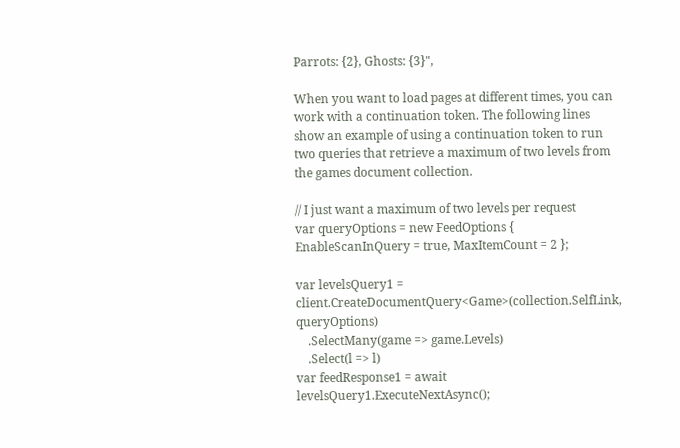Parrots: {2}, Ghosts: {3}",

When you want to load pages at different times, you can work with a continuation token. The following lines show an example of using a continuation token to run two queries that retrieve a maximum of two levels from the games document collection.

// I just want a maximum of two levels per request
var queryOptions = new FeedOptions { EnableScanInQuery = true, MaxItemCount = 2 };

var levelsQuery1 = client.CreateDocumentQuery<Game>(collection.SelfLink, queryOptions)
    .SelectMany(game => game.Levels)
    .Select(l => l)
var feedResponse1 = await levelsQuery1.ExecuteNextAsync();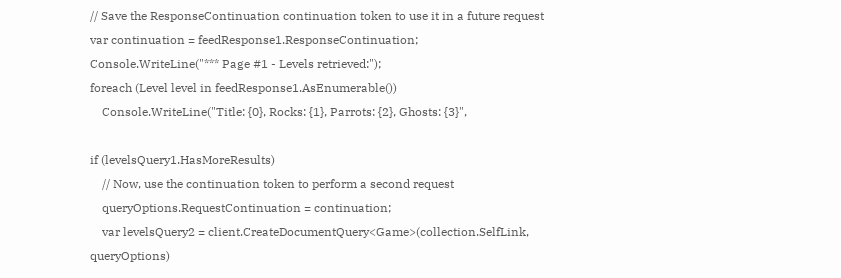// Save the ResponseContinuation continuation token to use it in a future request
var continuation = feedResponse1.ResponseContinuation;
Console.WriteLine("*** Page #1 - Levels retrieved:");
foreach (Level level in feedResponse1.AsEnumerable())
    Console.WriteLine("Title: {0}, Rocks: {1}, Parrots: {2}, Ghosts: {3}",

if (levelsQuery1.HasMoreResults)
    // Now, use the continuation token to perform a second request
    queryOptions.RequestContinuation = continuation;
    var levelsQuery2 = client.CreateDocumentQuery<Game>(collection.SelfLink, queryOptions)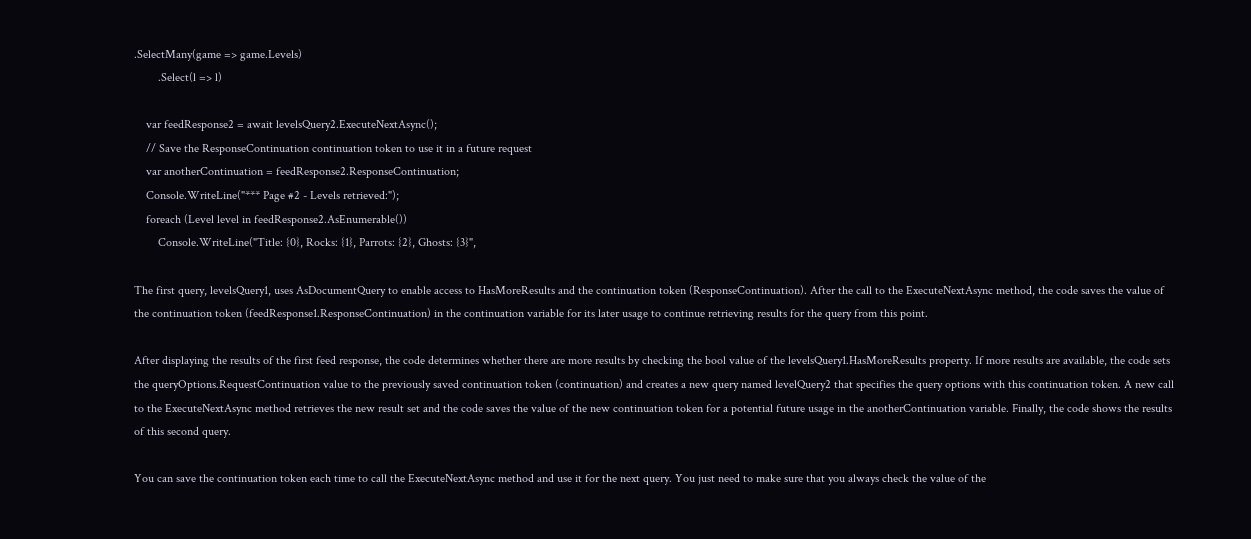.SelectMany(game => game.Levels)
        .Select(l => l)

    var feedResponse2 = await levelsQuery2.ExecuteNextAsync();
    // Save the ResponseContinuation continuation token to use it in a future request
    var anotherContinuation = feedResponse2.ResponseContinuation;
    Console.WriteLine("*** Page #2 - Levels retrieved:");
    foreach (Level level in feedResponse2.AsEnumerable())
        Console.WriteLine("Title: {0}, Rocks: {1}, Parrots: {2}, Ghosts: {3}",

The first query, levelsQuery1, uses AsDocumentQuery to enable access to HasMoreResults and the continuation token (ResponseContinuation). After the call to the ExecuteNextAsync method, the code saves the value of the continuation token (feedResponse1.ResponseContinuation) in the continuation variable for its later usage to continue retrieving results for the query from this point.

After displaying the results of the first feed response, the code determines whether there are more results by checking the bool value of the levelsQuery1.HasMoreResults property. If more results are available, the code sets the queryOptions.RequestContinuation value to the previously saved continuation token (continuation) and creates a new query named levelQuery2 that specifies the query options with this continuation token. A new call to the ExecuteNextAsync method retrieves the new result set and the code saves the value of the new continuation token for a potential future usage in the anotherContinuation variable. Finally, the code shows the results of this second query.

You can save the continuation token each time to call the ExecuteNextAsync method and use it for the next query. You just need to make sure that you always check the value of the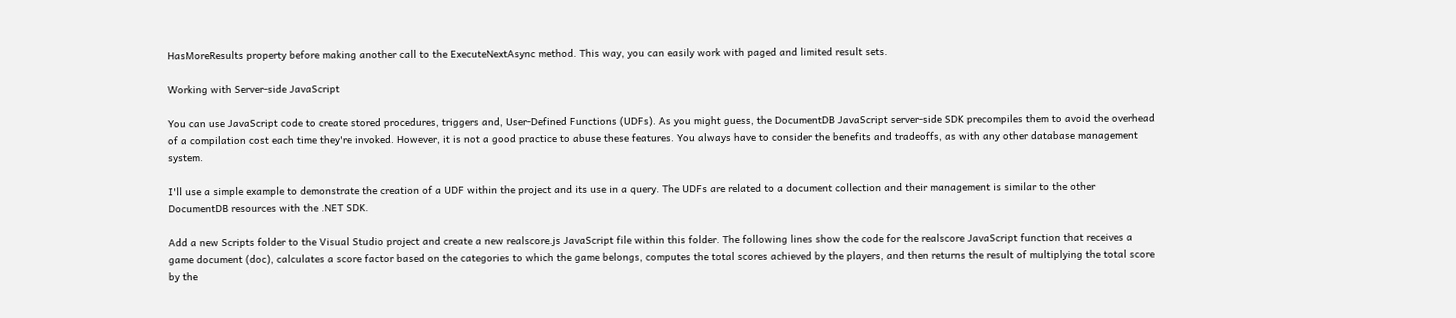HasMoreResults property before making another call to the ExecuteNextAsync method. This way, you can easily work with paged and limited result sets.

Working with Server-side JavaScript

You can use JavaScript code to create stored procedures, triggers and, User-Defined Functions (UDFs). As you might guess, the DocumentDB JavaScript server-side SDK precompiles them to avoid the overhead of a compilation cost each time they're invoked. However, it is not a good practice to abuse these features. You always have to consider the benefits and tradeoffs, as with any other database management system.

I'll use a simple example to demonstrate the creation of a UDF within the project and its use in a query. The UDFs are related to a document collection and their management is similar to the other DocumentDB resources with the .NET SDK.

Add a new Scripts folder to the Visual Studio project and create a new realscore.js JavaScript file within this folder. The following lines show the code for the realscore JavaScript function that receives a game document (doc), calculates a score factor based on the categories to which the game belongs, computes the total scores achieved by the players, and then returns the result of multiplying the total score by the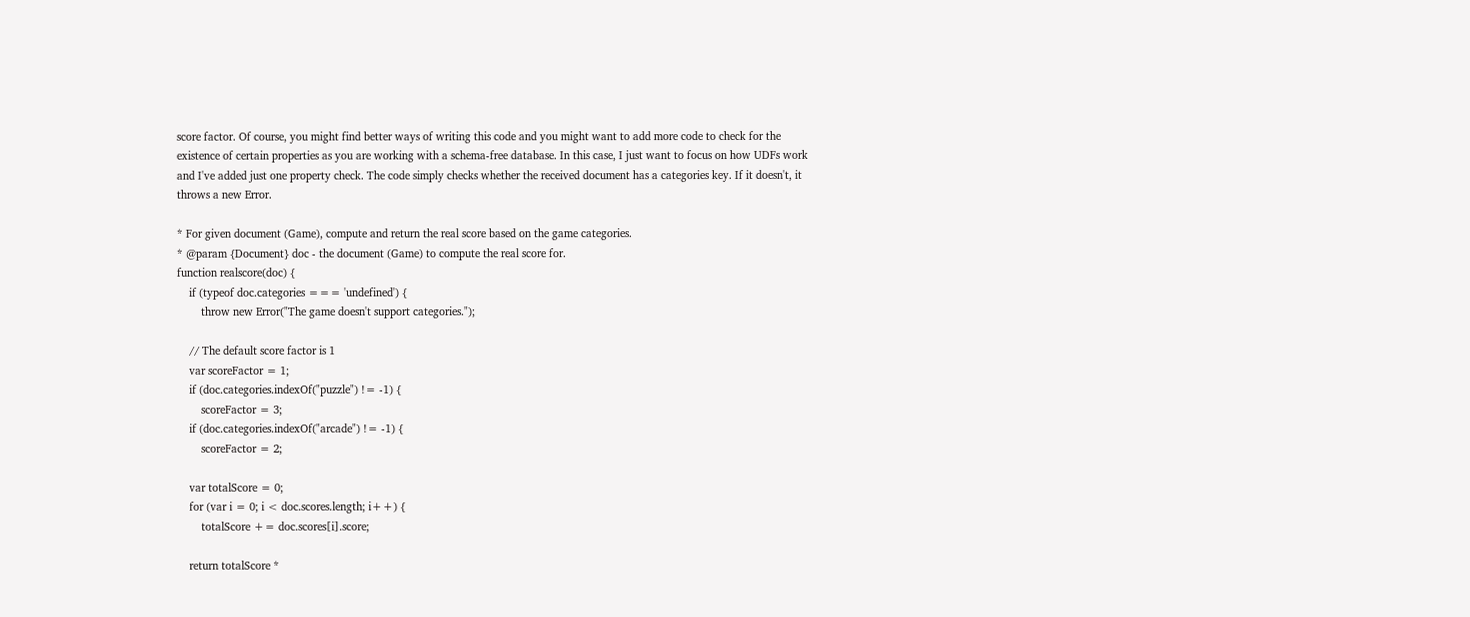score factor. Of course, you might find better ways of writing this code and you might want to add more code to check for the existence of certain properties as you are working with a schema-free database. In this case, I just want to focus on how UDFs work and I've added just one property check. The code simply checks whether the received document has a categories key. If it doesn't, it throws a new Error.

* For given document (Game), compute and return the real score based on the game categories.
* @param {Document} doc - the document (Game) to compute the real score for.
function realscore(doc) {
    if (typeof doc.categories === 'undefined') {
        throw new Error("The game doesn't support categories.");

    // The default score factor is 1
    var scoreFactor = 1;
    if (doc.categories.indexOf("puzzle") != -1) {
        scoreFactor = 3;
    if (doc.categories.indexOf("arcade") != -1) {
        scoreFactor = 2;

    var totalScore = 0;
    for (var i = 0; i < doc.scores.length; i++) {
        totalScore += doc.scores[i].score;

    return totalScore *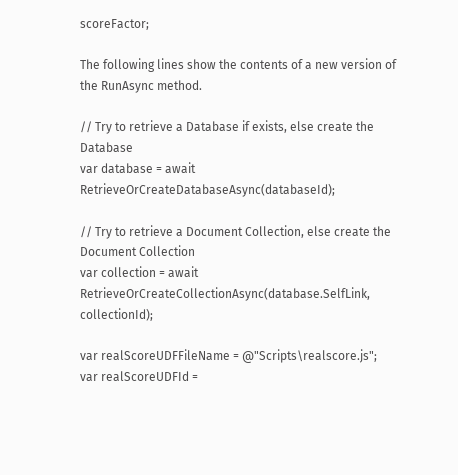scoreFactor;

The following lines show the contents of a new version of the RunAsync method.

// Try to retrieve a Database if exists, else create the Database
var database = await RetrieveOrCreateDatabaseAsync(databaseId);

// Try to retrieve a Document Collection, else create the Document Collection
var collection = await RetrieveOrCreateCollectionAsync(database.SelfLink, collectionId);

var realScoreUDFFileName = @"Scripts\realscore.js";
var realScoreUDFId =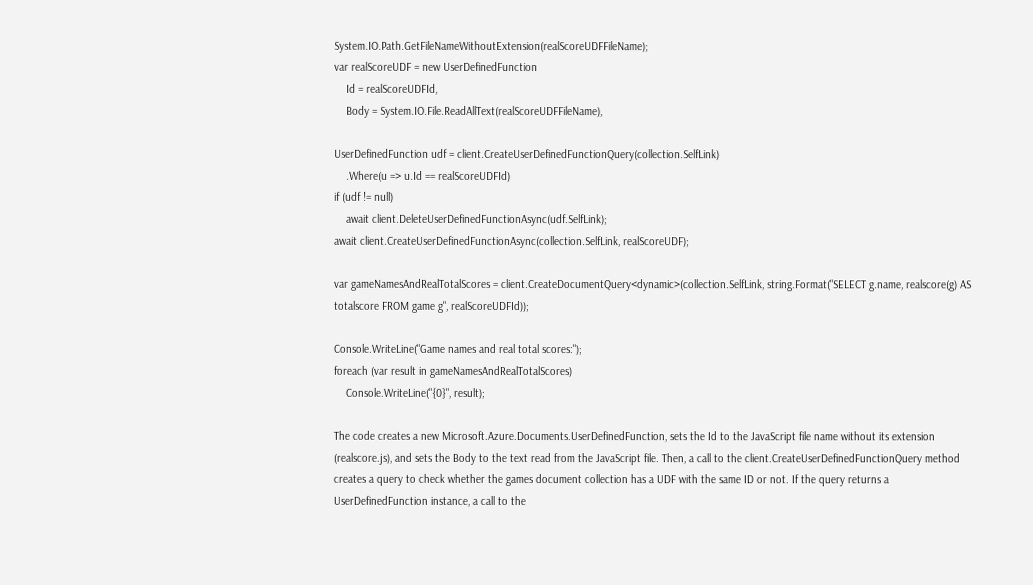System.IO.Path.GetFileNameWithoutExtension(realScoreUDFFileName);
var realScoreUDF = new UserDefinedFunction
    Id = realScoreUDFId,
    Body = System.IO.File.ReadAllText(realScoreUDFFileName),

UserDefinedFunction udf = client.CreateUserDefinedFunctionQuery(collection.SelfLink)
    .Where(u => u.Id == realScoreUDFId)
if (udf != null)
    await client.DeleteUserDefinedFunctionAsync(udf.SelfLink);
await client.CreateUserDefinedFunctionAsync(collection.SelfLink, realScoreUDF);

var gameNamesAndRealTotalScores = client.CreateDocumentQuery<dynamic>(collection.SelfLink, string.Format("SELECT g.name, realscore(g) AS totalscore FROM game g", realScoreUDFId));

Console.WriteLine("Game names and real total scores:");
foreach (var result in gameNamesAndRealTotalScores)
    Console.WriteLine("{0}", result);

The code creates a new Microsoft.Azure.Documents.UserDefinedFunction, sets the Id to the JavaScript file name without its extension (realscore.js), and sets the Body to the text read from the JavaScript file. Then, a call to the client.CreateUserDefinedFunctionQuery method creates a query to check whether the games document collection has a UDF with the same ID or not. If the query returns a UserDefinedFunction instance, a call to the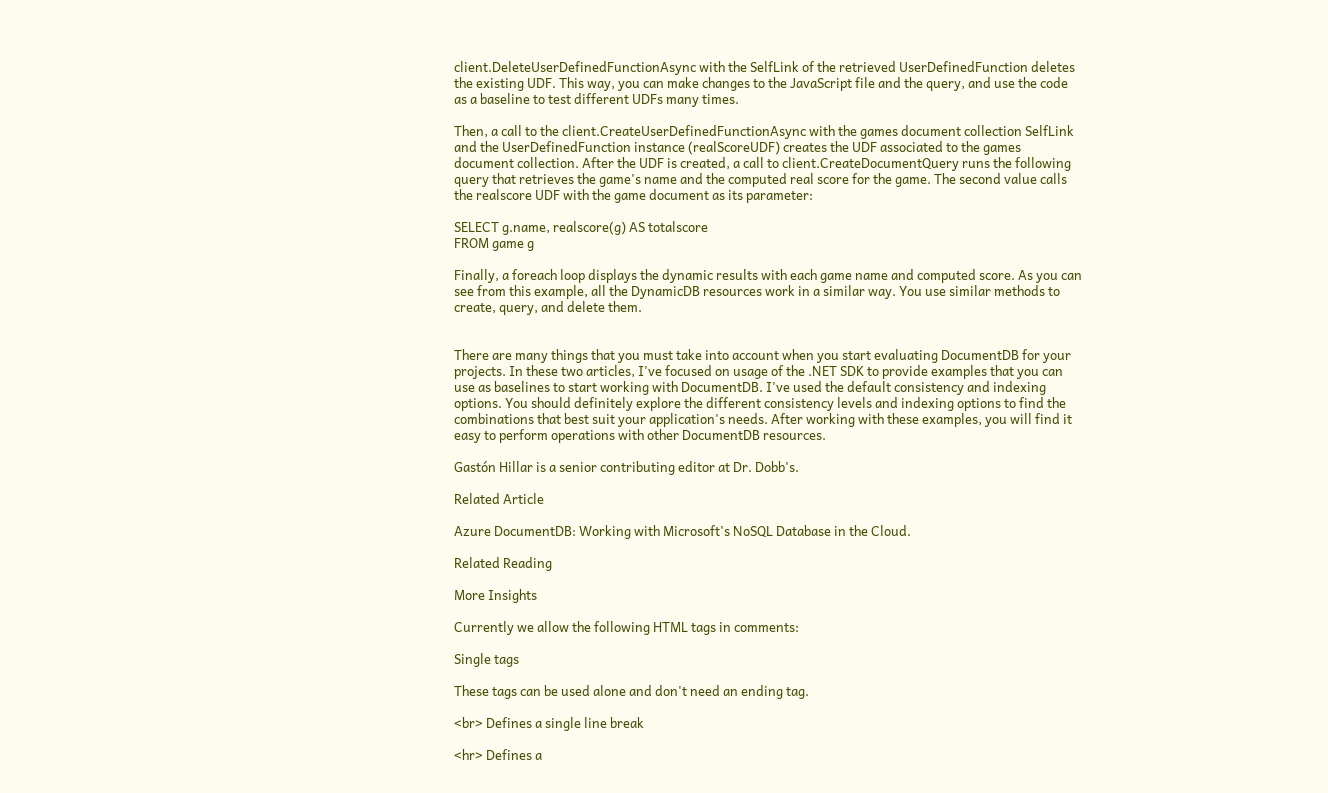client.DeleteUserDefinedFunctionAsync with the SelfLink of the retrieved UserDefinedFunction deletes the existing UDF. This way, you can make changes to the JavaScript file and the query, and use the code as a baseline to test different UDFs many times.

Then, a call to the client.CreateUserDefinedFunctionAsync with the games document collection SelfLink and the UserDefinedFunction instance (realScoreUDF) creates the UDF associated to the games document collection. After the UDF is created, a call to client.CreateDocumentQuery runs the following query that retrieves the game's name and the computed real score for the game. The second value calls the realscore UDF with the game document as its parameter:

SELECT g.name, realscore(g) AS totalscore
FROM game g

Finally, a foreach loop displays the dynamic results with each game name and computed score. As you can see from this example, all the DynamicDB resources work in a similar way. You use similar methods to create, query, and delete them.


There are many things that you must take into account when you start evaluating DocumentDB for your projects. In these two articles, I've focused on usage of the .NET SDK to provide examples that you can use as baselines to start working with DocumentDB. I've used the default consistency and indexing options. You should definitely explore the different consistency levels and indexing options to find the combinations that best suit your application's needs. After working with these examples, you will find it easy to perform operations with other DocumentDB resources.

Gastón Hillar is a senior contributing editor at Dr. Dobb's.

Related Article

Azure DocumentDB: Working with Microsoft's NoSQL Database in the Cloud.

Related Reading

More Insights

Currently we allow the following HTML tags in comments:

Single tags

These tags can be used alone and don't need an ending tag.

<br> Defines a single line break

<hr> Defines a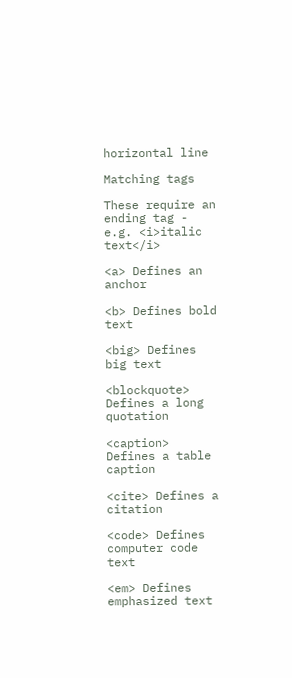horizontal line

Matching tags

These require an ending tag - e.g. <i>italic text</i>

<a> Defines an anchor

<b> Defines bold text

<big> Defines big text

<blockquote> Defines a long quotation

<caption> Defines a table caption

<cite> Defines a citation

<code> Defines computer code text

<em> Defines emphasized text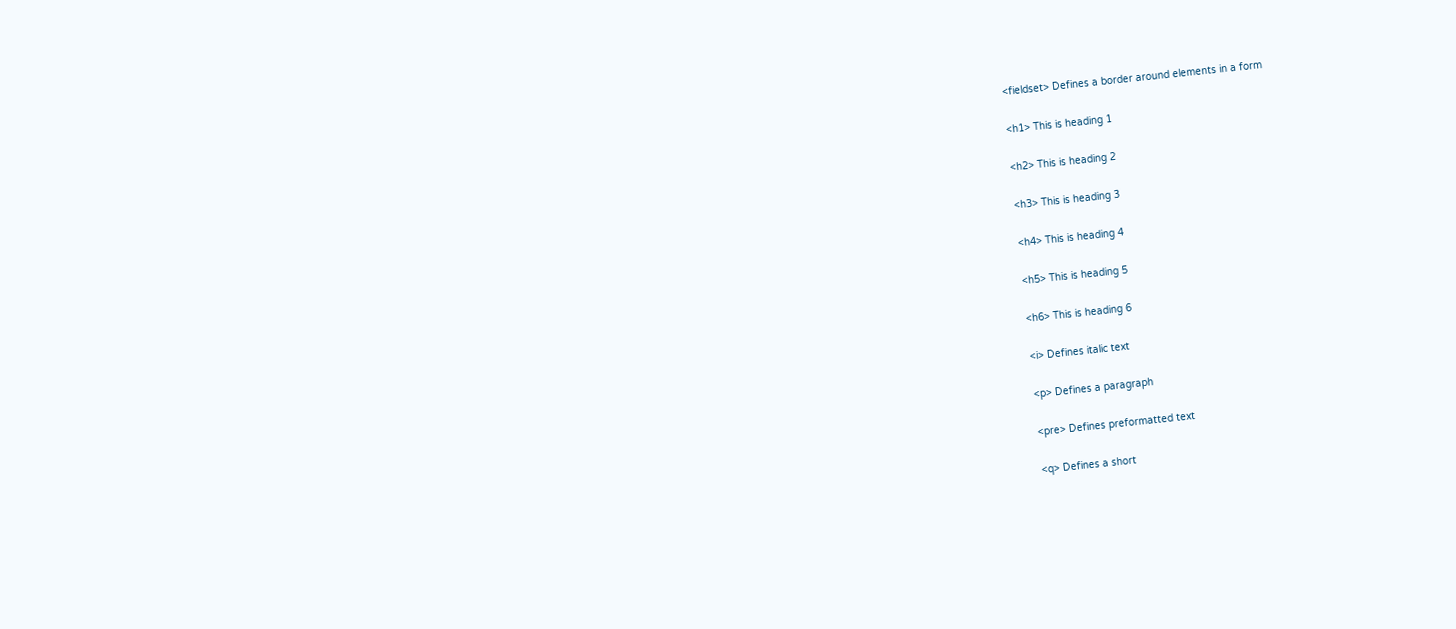<fieldset> Defines a border around elements in a form

<h1> This is heading 1

<h2> This is heading 2

<h3> This is heading 3

<h4> This is heading 4

<h5> This is heading 5

<h6> This is heading 6

<i> Defines italic text

<p> Defines a paragraph

<pre> Defines preformatted text

<q> Defines a short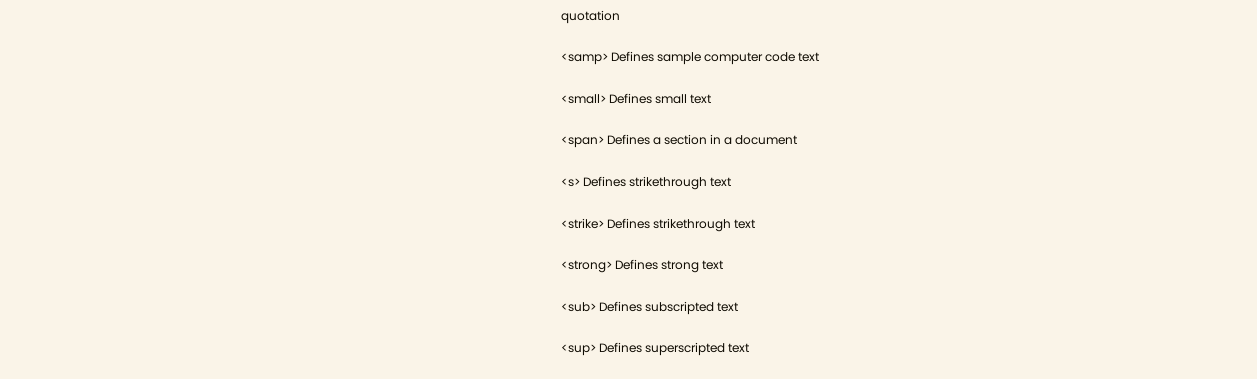quotation

<samp> Defines sample computer code text

<small> Defines small text

<span> Defines a section in a document

<s> Defines strikethrough text

<strike> Defines strikethrough text

<strong> Defines strong text

<sub> Defines subscripted text

<sup> Defines superscripted text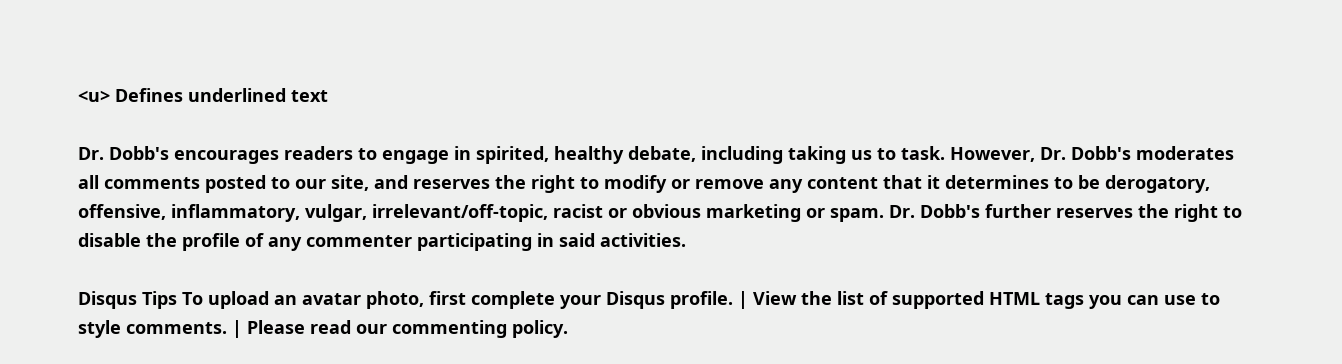<u> Defines underlined text

Dr. Dobb's encourages readers to engage in spirited, healthy debate, including taking us to task. However, Dr. Dobb's moderates all comments posted to our site, and reserves the right to modify or remove any content that it determines to be derogatory, offensive, inflammatory, vulgar, irrelevant/off-topic, racist or obvious marketing or spam. Dr. Dobb's further reserves the right to disable the profile of any commenter participating in said activities.

Disqus Tips To upload an avatar photo, first complete your Disqus profile. | View the list of supported HTML tags you can use to style comments. | Please read our commenting policy.